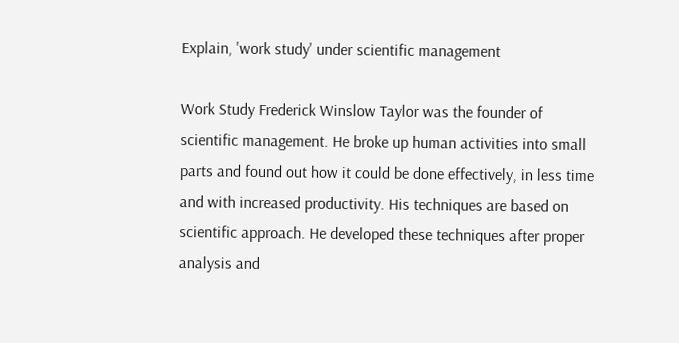Explain, 'work study' under scientific management

Work Study Frederick Winslow Taylor was the founder of scientific management. He broke up human activities into small parts and found out how it could be done effectively, in less time and with increased productivity. His techniques are based on scientific approach. He developed these techniques after proper analysis and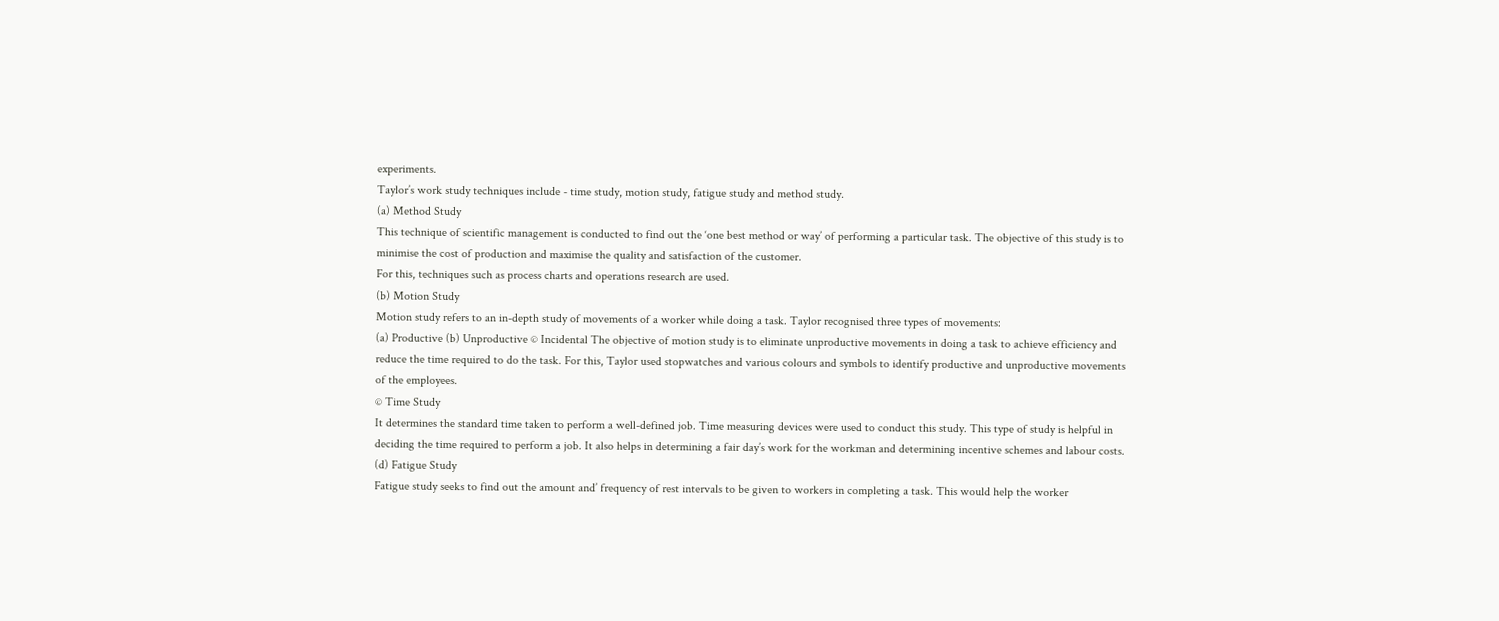experiments.
Taylor’s work study techniques include - time study, motion study, fatigue study and method study.
(a) Method Study
This technique of scientific management is conducted to find out the ‘one best method or way’ of performing a particular task. The objective of this study is to minimise the cost of production and maximise the quality and satisfaction of the customer.
For this, techniques such as process charts and operations research are used.
(b) Motion Study
Motion study refers to an in-depth study of movements of a worker while doing a task. Taylor recognised three types of movements:
(a) Productive (b) Unproductive © Incidental The objective of motion study is to eliminate unproductive movements in doing a task to achieve efficiency and reduce the time required to do the task. For this, Taylor used stopwatches and various colours and symbols to identify productive and unproductive movements of the employees.
© Time Study
It determines the standard time taken to perform a well-defined job. Time measuring devices were used to conduct this study. This type of study is helpful in deciding the time required to perform a job. It also helps in determining a fair day’s work for the workman and determining incentive schemes and labour costs.
(d) Fatigue Study
Fatigue study seeks to find out the amount and’ frequency of rest intervals to be given to workers in completing a task. This would help the worker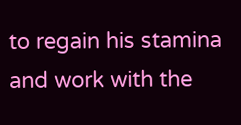to regain his stamina and work with the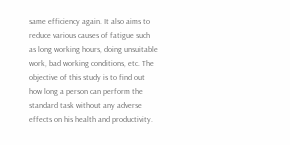same efficiency again. It also aims to reduce various causes of fatigue such as long working hours, doing unsuitable work, bad working conditions, etc. The objective of this study is to find out how long a person can perform the standard task without any adverse effects on his health and productivity.